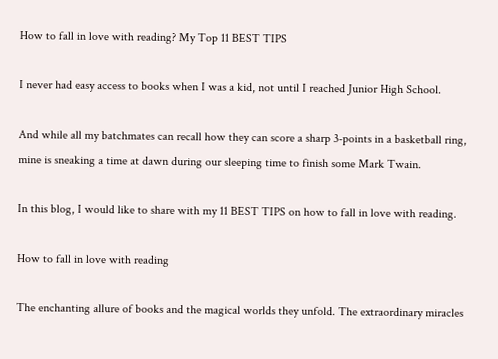How to fall in love with reading? My Top 11 BEST TIPS

I never had easy access to books when I was a kid, not until I reached Junior High School.

And while all my batchmates can recall how they can score a sharp 3-points in a basketball ring, mine is sneaking a time at dawn during our sleeping time to finish some Mark Twain.

In this blog, I would like to share with my 11 BEST TIPS on how to fall in love with reading.

How to fall in love with reading

The enchanting allure of books and the magical worlds they unfold. The extraordinary miracles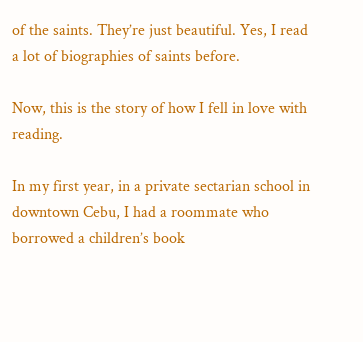of the saints. They’re just beautiful. Yes, I read a lot of biographies of saints before.

Now, this is the story of how I fell in love with reading.

In my first year, in a private sectarian school in downtown Cebu, I had a roommate who borrowed a children’s book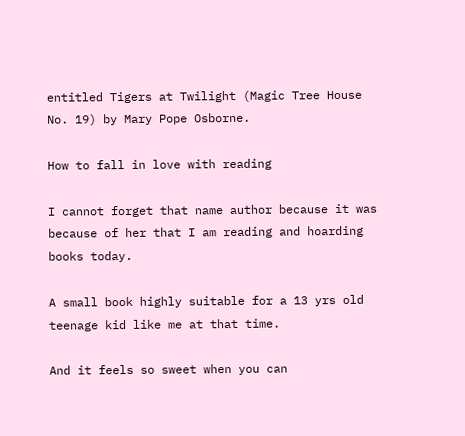entitled Tigers at Twilight (Magic Tree House No. 19) by Mary Pope Osborne.

How to fall in love with reading

I cannot forget that name author because it was because of her that I am reading and hoarding books today.

A small book highly suitable for a 13 yrs old teenage kid like me at that time.

And it feels so sweet when you can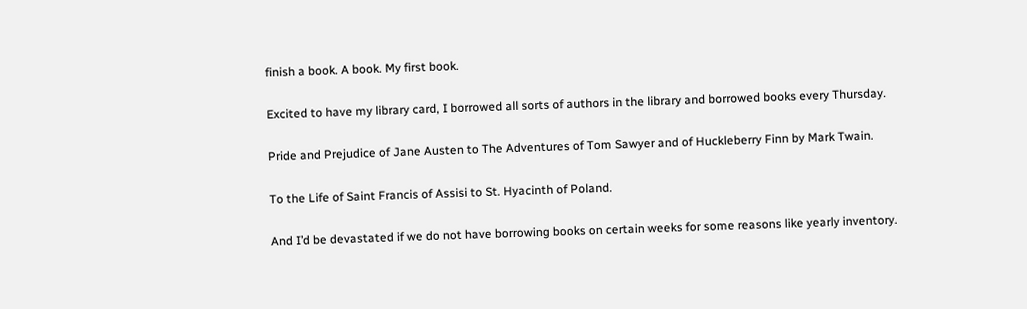finish a book. A book. My first book.

Excited to have my library card, I borrowed all sorts of authors in the library and borrowed books every Thursday.

Pride and Prejudice of Jane Austen to The Adventures of Tom Sawyer and of Huckleberry Finn by Mark Twain.

To the Life of Saint Francis of Assisi to St. Hyacinth of Poland.

And I’d be devastated if we do not have borrowing books on certain weeks for some reasons like yearly inventory.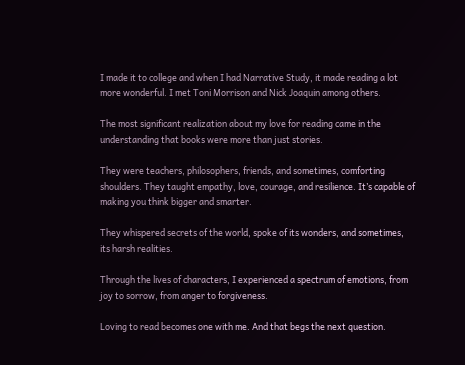I made it to college and when I had Narrative Study, it made reading a lot more wonderful. I met Toni Morrison and Nick Joaquin among others.

The most significant realization about my love for reading came in the understanding that books were more than just stories.

They were teachers, philosophers, friends, and sometimes, comforting shoulders. They taught empathy, love, courage, and resilience. It’s capable of making you think bigger and smarter.

They whispered secrets of the world, spoke of its wonders, and sometimes, its harsh realities.

Through the lives of characters, I experienced a spectrum of emotions, from joy to sorrow, from anger to forgiveness.

Loving to read becomes one with me. And that begs the next question.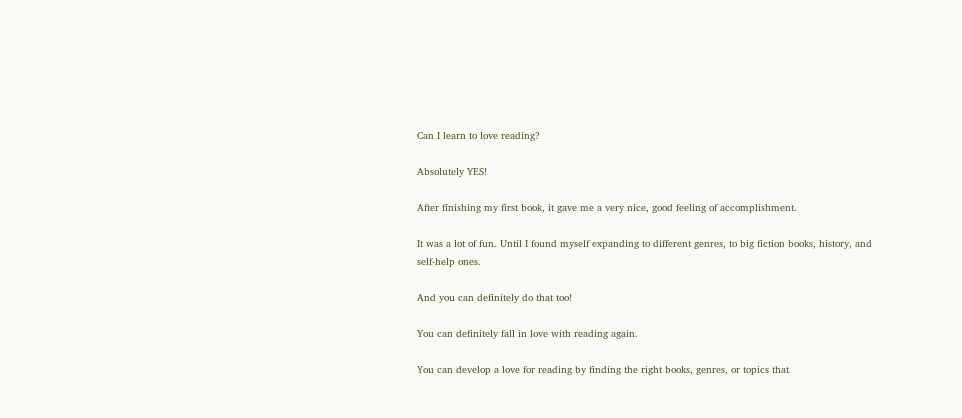Can I learn to love reading?

Absolutely YES!

After finishing my first book, it gave me a very nice, good feeling of accomplishment.

It was a lot of fun. Until I found myself expanding to different genres, to big fiction books, history, and self-help ones.

And you can definitely do that too!

You can definitely fall in love with reading again.

You can develop a love for reading by finding the right books, genres, or topics that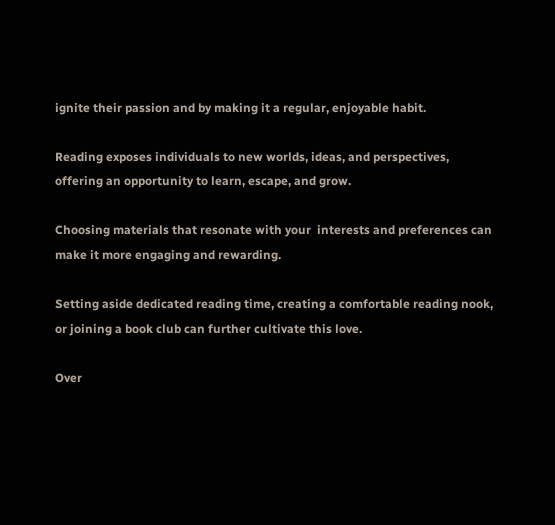ignite their passion and by making it a regular, enjoyable habit.

Reading exposes individuals to new worlds, ideas, and perspectives, offering an opportunity to learn, escape, and grow.

Choosing materials that resonate with your  interests and preferences can make it more engaging and rewarding.

Setting aside dedicated reading time, creating a comfortable reading nook, or joining a book club can further cultivate this love.

Over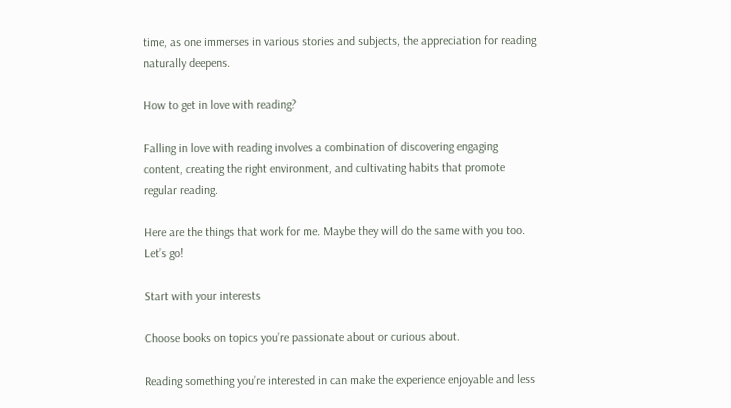time, as one immerses in various stories and subjects, the appreciation for reading naturally deepens.

How to get in love with reading?

Falling in love with reading involves a combination of discovering engaging content, creating the right environment, and cultivating habits that promote regular reading.

Here are the things that work for me. Maybe they will do the same with you too. Let’s go!

Start with your interests

Choose books on topics you’re passionate about or curious about.

Reading something you’re interested in can make the experience enjoyable and less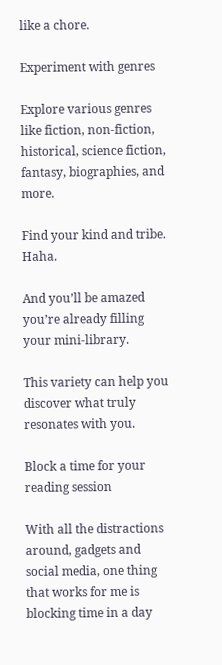like a chore.

Experiment with genres

Explore various genres like fiction, non-fiction, historical, science fiction, fantasy, biographies, and more.

Find your kind and tribe. Haha.

And you’ll be amazed you’re already filling your mini-library.

This variety can help you discover what truly resonates with you.

Block a time for your reading session

With all the distractions around, gadgets and social media, one thing that works for me is blocking time in a day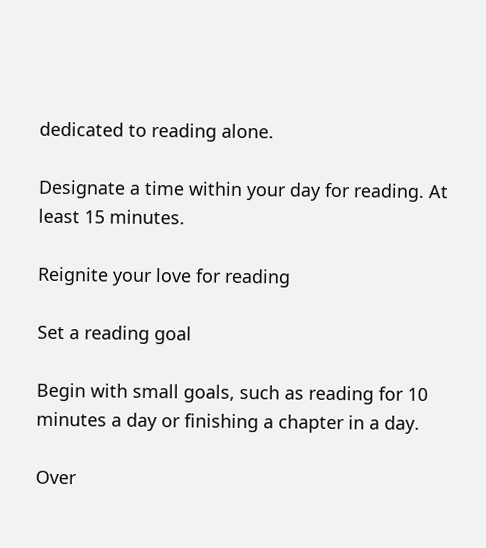dedicated to reading alone.

Designate a time within your day for reading. At least 15 minutes.

Reignite your love for reading

Set a reading goal

Begin with small goals, such as reading for 10 minutes a day or finishing a chapter in a day.

Over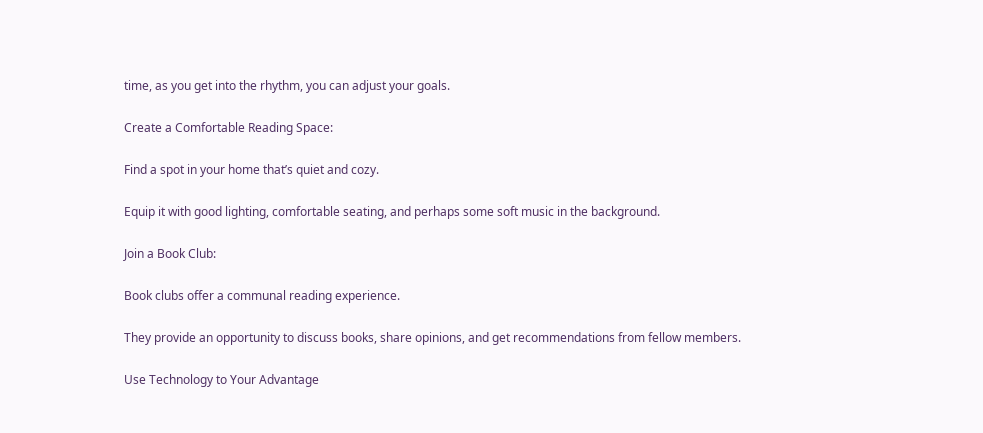time, as you get into the rhythm, you can adjust your goals.

Create a Comfortable Reading Space:

Find a spot in your home that’s quiet and cozy.

Equip it with good lighting, comfortable seating, and perhaps some soft music in the background.

Join a Book Club:

Book clubs offer a communal reading experience.

They provide an opportunity to discuss books, share opinions, and get recommendations from fellow members.

Use Technology to Your Advantage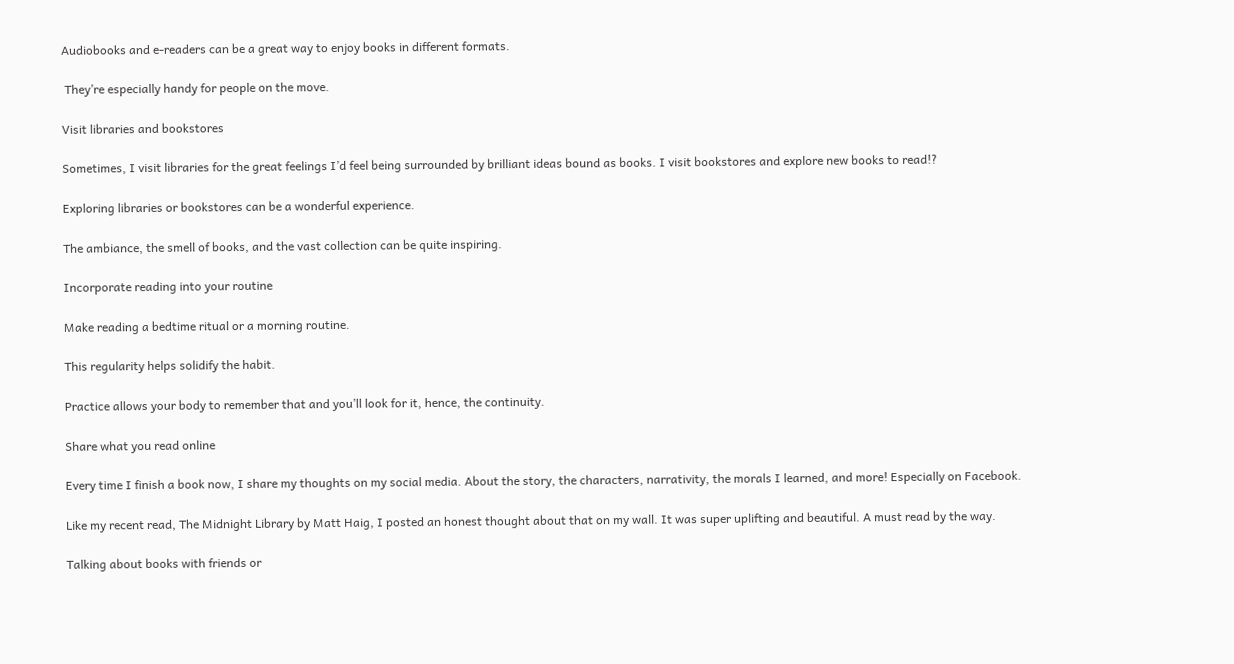Audiobooks and e-readers can be a great way to enjoy books in different formats.

 They’re especially handy for people on the move.

Visit libraries and bookstores

Sometimes, I visit libraries for the great feelings I’d feel being surrounded by brilliant ideas bound as books. I visit bookstores and explore new books to read!?

Exploring libraries or bookstores can be a wonderful experience.

The ambiance, the smell of books, and the vast collection can be quite inspiring.

Incorporate reading into your routine

Make reading a bedtime ritual or a morning routine.

This regularity helps solidify the habit.

Practice allows your body to remember that and you’ll look for it, hence, the continuity.

Share what you read online

Every time I finish a book now, I share my thoughts on my social media. About the story, the characters, narrativity, the morals I learned, and more! Especially on Facebook.

Like my recent read, The Midnight Library by Matt Haig, I posted an honest thought about that on my wall. It was super uplifting and beautiful. A must read by the way.

Talking about books with friends or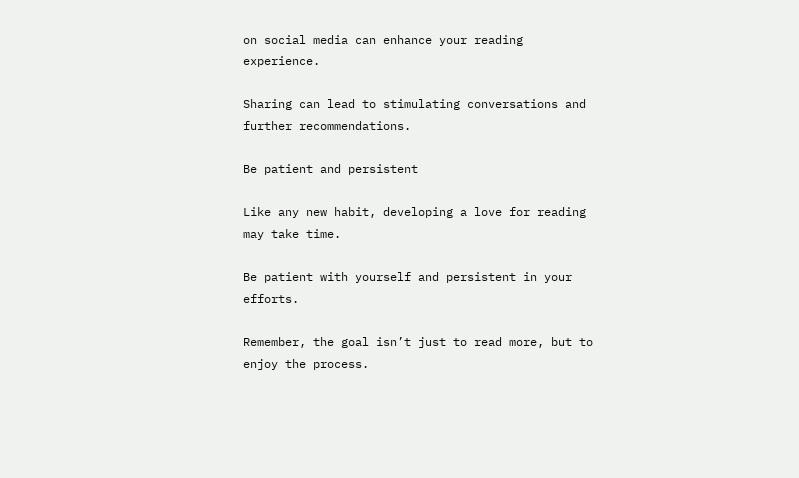on social media can enhance your reading experience.

Sharing can lead to stimulating conversations and further recommendations.

Be patient and persistent

Like any new habit, developing a love for reading may take time.

Be patient with yourself and persistent in your efforts.

Remember, the goal isn’t just to read more, but to enjoy the process.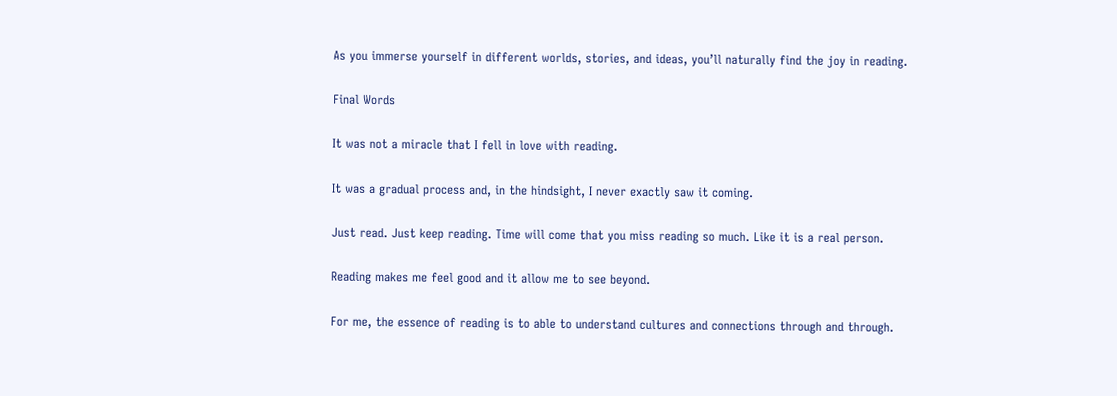As you immerse yourself in different worlds, stories, and ideas, you’ll naturally find the joy in reading.

Final Words

It was not a miracle that I fell in love with reading.

It was a gradual process and, in the hindsight, I never exactly saw it coming.

Just read. Just keep reading. Time will come that you miss reading so much. Like it is a real person.

Reading makes me feel good and it allow me to see beyond.

For me, the essence of reading is to able to understand cultures and connections through and through.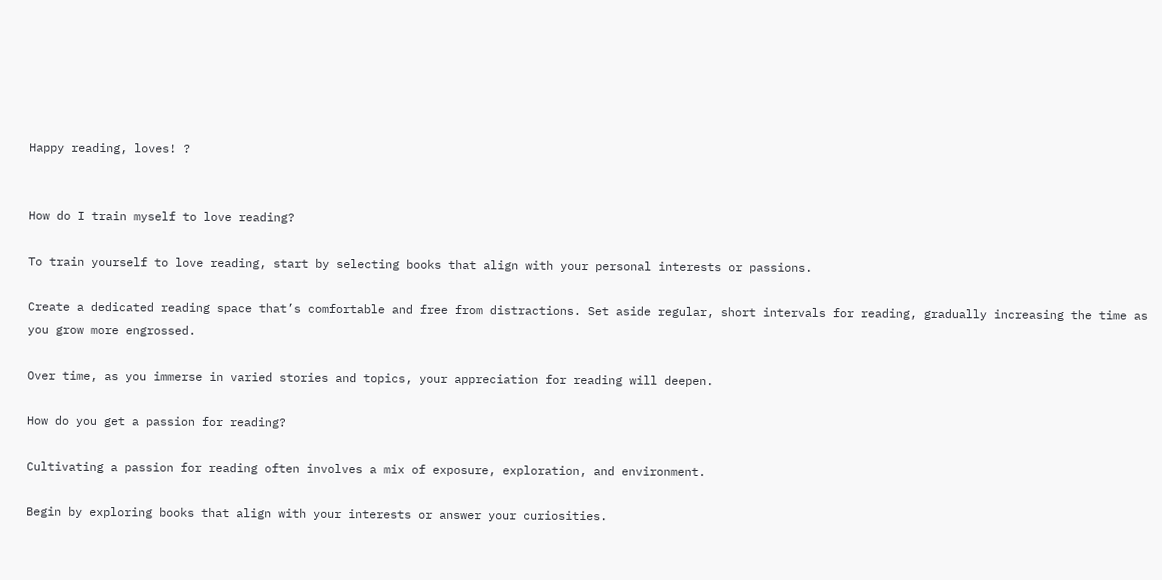Happy reading, loves! ?


How do I train myself to love reading?

To train yourself to love reading, start by selecting books that align with your personal interests or passions.

Create a dedicated reading space that’s comfortable and free from distractions. Set aside regular, short intervals for reading, gradually increasing the time as you grow more engrossed.

Over time, as you immerse in varied stories and topics, your appreciation for reading will deepen.

How do you get a passion for reading?

Cultivating a passion for reading often involves a mix of exposure, exploration, and environment.

Begin by exploring books that align with your interests or answer your curiosities.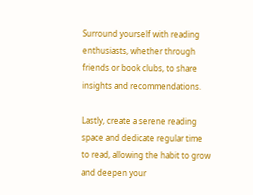Surround yourself with reading enthusiasts, whether through friends or book clubs, to share insights and recommendations.

Lastly, create a serene reading space and dedicate regular time to read, allowing the habit to grow and deepen your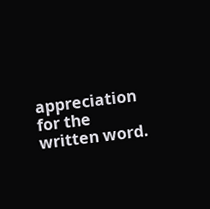appreciation for the written word.